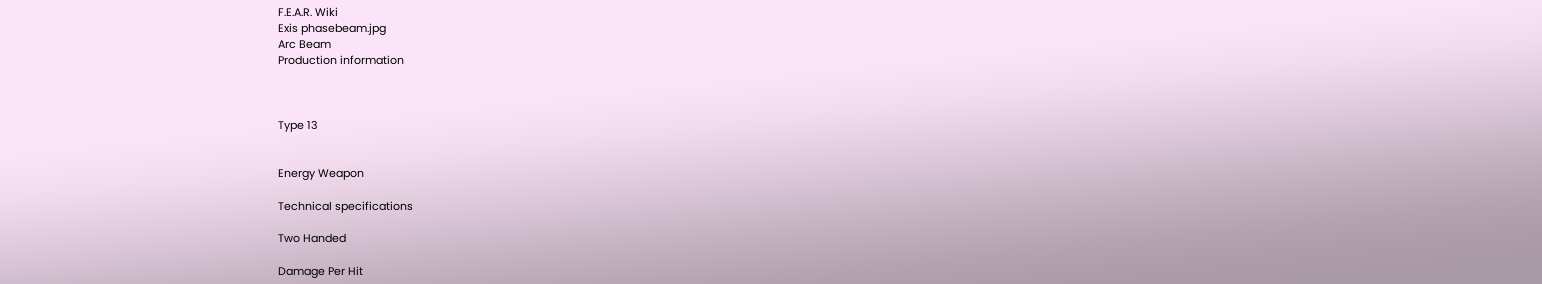F.E.A.R. Wiki
Exis phasebeam.jpg
Arc Beam
Production information



Type 13


Energy Weapon

Technical specifications

Two Handed

Damage Per Hit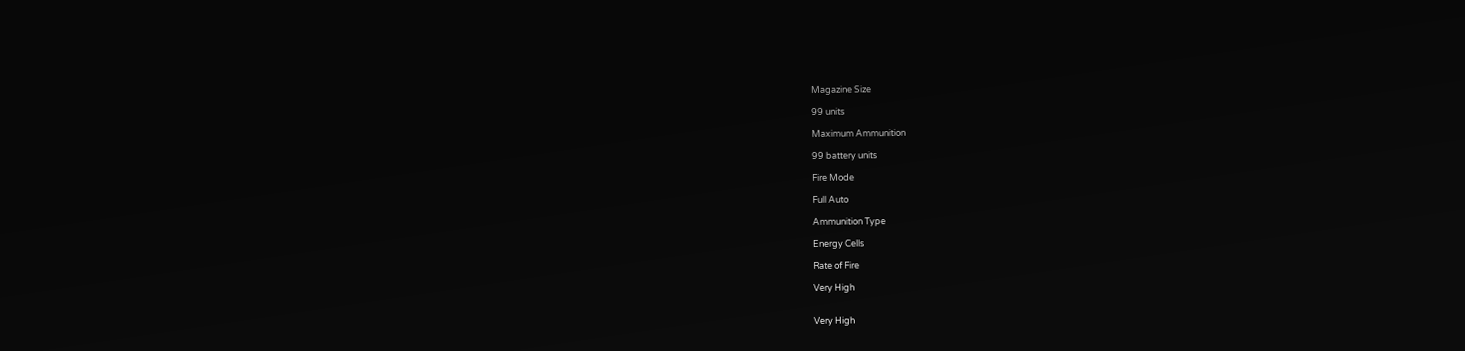Magazine Size

99 units

Maximum Ammunition

99 battery units

Fire Mode

Full Auto

Ammunition Type

Energy Cells

Rate of Fire

Very High


Very High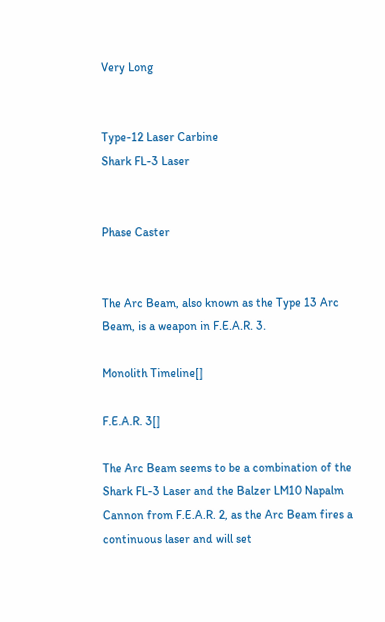Very Long


Type-12 Laser Carbine
Shark FL-3 Laser


Phase Caster


The Arc Beam, also known as the Type 13 Arc Beam, is a weapon in F.E.A.R. 3.

Monolith Timeline[]

F.E.A.R. 3[]

The Arc Beam seems to be a combination of the Shark FL-3 Laser and the Balzer LM10 Napalm Cannon from F.E.A.R. 2, as the Arc Beam fires a continuous laser and will set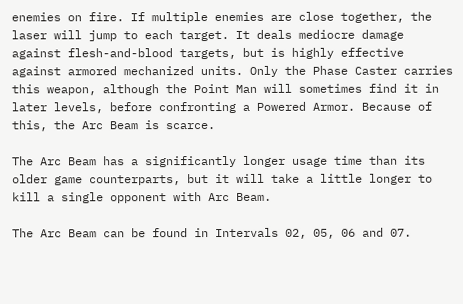enemies on fire. If multiple enemies are close together, the laser will jump to each target. It deals mediocre damage against flesh-and-blood targets, but is highly effective against armored mechanized units. Only the Phase Caster carries this weapon, although the Point Man will sometimes find it in later levels, before confronting a Powered Armor. Because of this, the Arc Beam is scarce.

The Arc Beam has a significantly longer usage time than its older game counterparts, but it will take a little longer to kill a single opponent with Arc Beam.

The Arc Beam can be found in Intervals 02, 05, 06 and 07.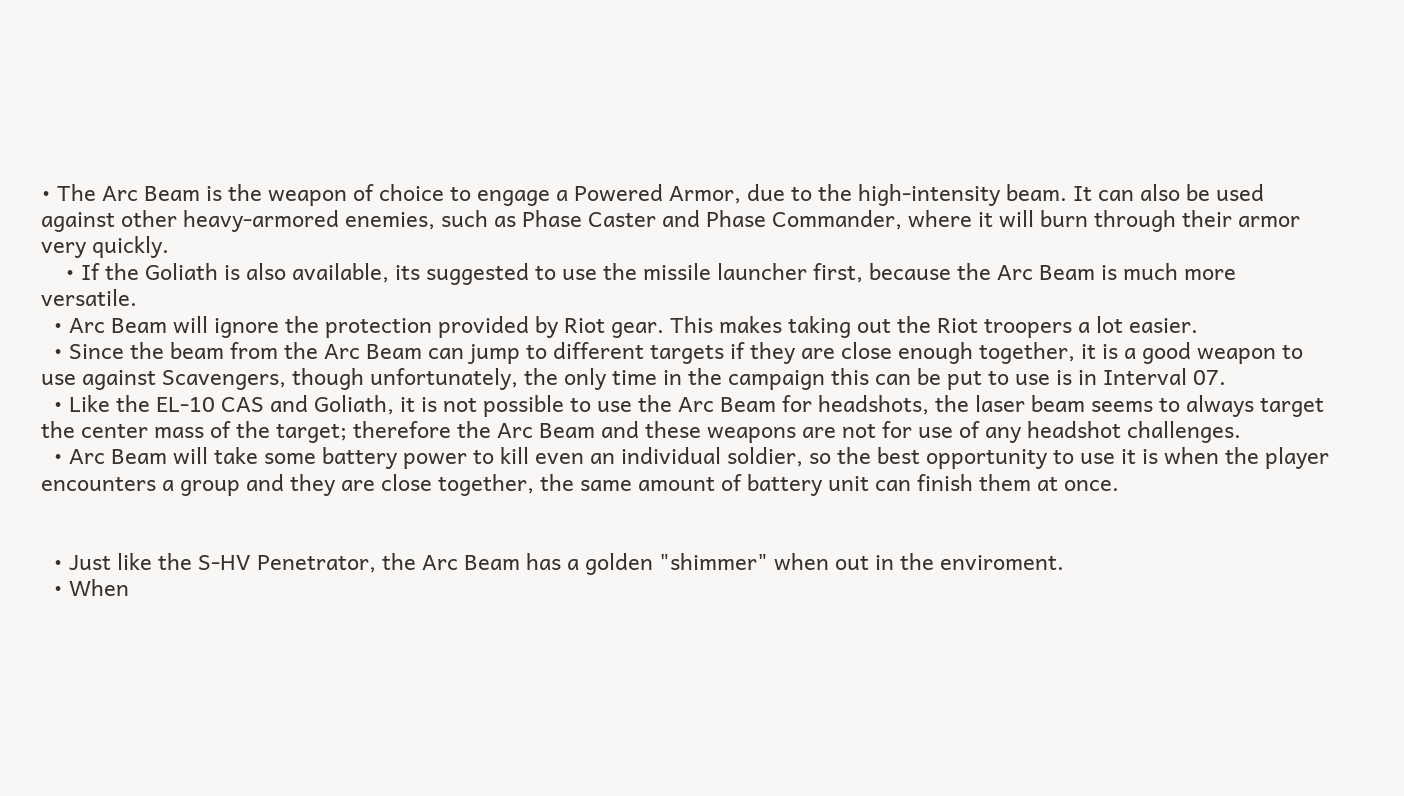• The Arc Beam is the weapon of choice to engage a Powered Armor, due to the high-intensity beam. It can also be used against other heavy-armored enemies, such as Phase Caster and Phase Commander, where it will burn through their armor very quickly.
    • If the Goliath is also available, its suggested to use the missile launcher first, because the Arc Beam is much more versatile.
  • Arc Beam will ignore the protection provided by Riot gear. This makes taking out the Riot troopers a lot easier.
  • Since the beam from the Arc Beam can jump to different targets if they are close enough together, it is a good weapon to use against Scavengers, though unfortunately, the only time in the campaign this can be put to use is in Interval 07.
  • Like the EL-10 CAS and Goliath, it is not possible to use the Arc Beam for headshots, the laser beam seems to always target the center mass of the target; therefore the Arc Beam and these weapons are not for use of any headshot challenges.
  • Arc Beam will take some battery power to kill even an individual soldier, so the best opportunity to use it is when the player encounters a group and they are close together, the same amount of battery unit can finish them at once.


  • Just like the S-HV Penetrator, the Arc Beam has a golden "shimmer" when out in the enviroment.
  • When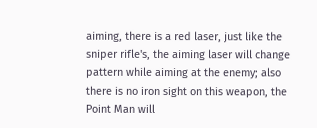aiming, there is a red laser, just like the sniper rifle's, the aiming laser will change pattern while aiming at the enemy; also there is no iron sight on this weapon, the Point Man will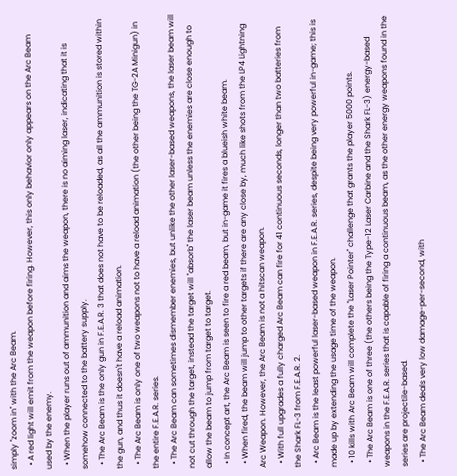simply "zoom in" with the Arc Beam.
  • A red light will emit from the weapon before firing. However, this only behavior only appears on the Arc Beam used by the enemy.
  • When the player runs out of ammunition and aims the weapon, there is no aiming laser, indicating that it is somehow connected to the battery supply.
  • The Arc Beam is the only gun in F.E.A.R. 3 that does not have to be reloaded, as all the ammunition is stored within the gun, and thus it doesn't have a reload animation.
  • The Arc Beam is only one of two weapons not to have a reload animation (the other being the TG-2A Minigun) in the entire F.E.A.R. series.
  • The Arc Beam can sometimes dismember enemies, but unlike the other laser-based weapons, the laser beam will not cut through the target, instead the target will "absorb" the laser beam unless the enemies are close enough to allow the beam to jump from target to target.
  • In concept art, the Arc Beam is seen to fire a red beam, but in-game it fires a blueish white beam.
  • When fired, the beam will jump to other targets if there are any close by, much like shots from the LP4 Lightning Arc Weapon. However, the Arc Beam is not a hitscan weapon.
  • With full upgrades a fully charged Arc Beam can fire for 41 continuous seconds, longer than two batteries from the Shark FL-3 from F.E.A.R. 2.
  • Arc Beam is the least powerful laser-based weapon in F.E.A.R. series, despite being very powerful in-game; this is made up by extending the usage time of the weapon.
  • 10 kills with Arc Beam will complete the "Laser Pointer" challenge that grants the player 5000 points.
  • The Arc Beam is one of three (the others being the Type-12 Laser Carbine and the Shark FL-3) energy-based weapons in the F.E.A.R. series that is capable of firing a continuous beam, as the other energy weapons found in the series are projectile-based.
  • The Arc Beam deals very low damage-per-second, with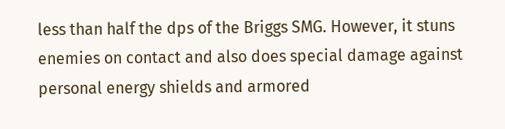less than half the dps of the Briggs SMG. However, it stuns enemies on contact and also does special damage against personal energy shields and armored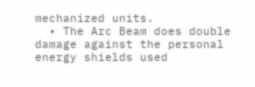mechanized units.
  • The Arc Beam does double damage against the personal energy shields used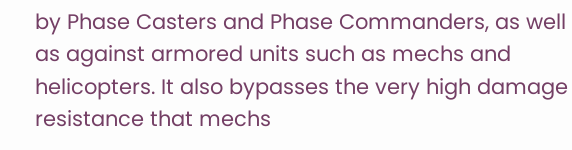by Phase Casters and Phase Commanders, as well as against armored units such as mechs and helicopters. It also bypasses the very high damage resistance that mechs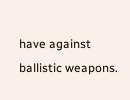have against ballistic weapons.